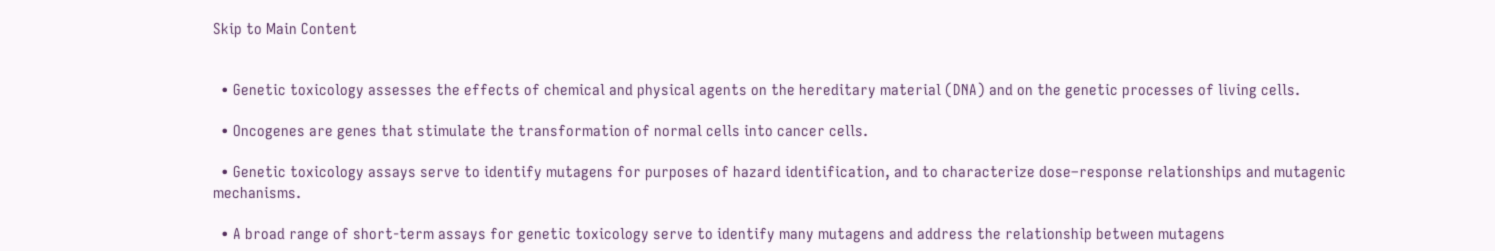Skip to Main Content


  • Genetic toxicology assesses the effects of chemical and physical agents on the hereditary material (DNA) and on the genetic processes of living cells.

  • Oncogenes are genes that stimulate the transformation of normal cells into cancer cells.

  • Genetic toxicology assays serve to identify mutagens for purposes of hazard identification, and to characterize dose–response relationships and mutagenic mechanisms.

  • A broad range of short-term assays for genetic toxicology serve to identify many mutagens and address the relationship between mutagens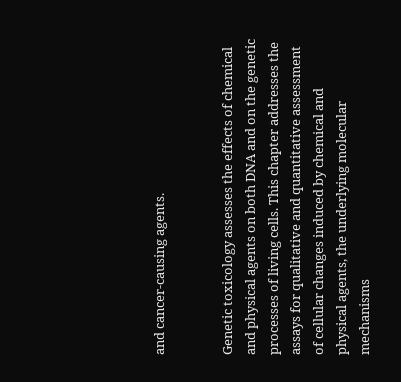and cancer-causing agents.


Genetic toxicology assesses the effects of chemical and physical agents on both DNA and on the genetic processes of living cells. This chapter addresses the assays for qualitative and quantitative assessment of cellular changes induced by chemical and physical agents, the underlying molecular mechanisms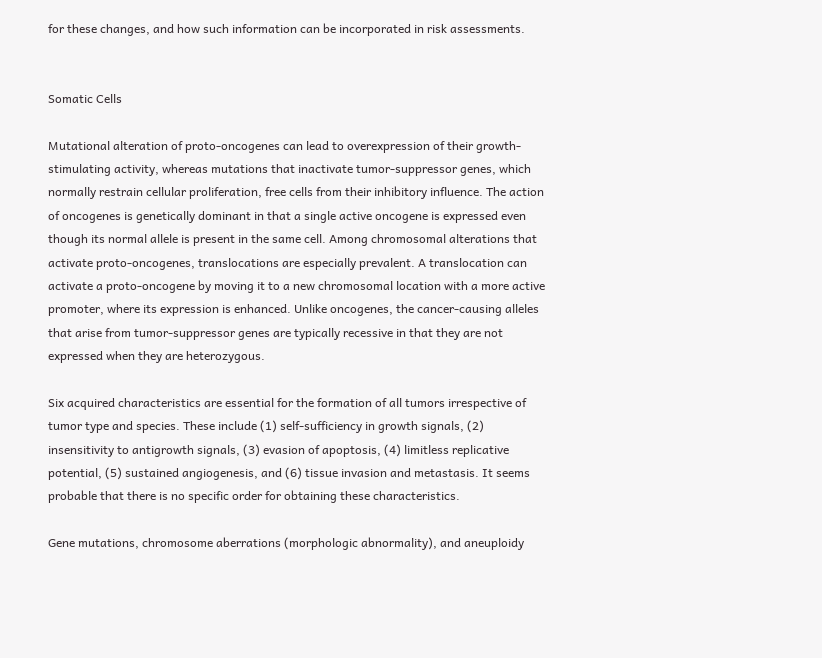for these changes, and how such information can be incorporated in risk assessments.


Somatic Cells

Mutational alteration of proto-oncogenes can lead to overexpression of their growth-stimulating activity, whereas mutations that inactivate tumor-suppressor genes, which normally restrain cellular proliferation, free cells from their inhibitory influence. The action of oncogenes is genetically dominant in that a single active oncogene is expressed even though its normal allele is present in the same cell. Among chromosomal alterations that activate proto-oncogenes, translocations are especially prevalent. A translocation can activate a proto-oncogene by moving it to a new chromosomal location with a more active promoter, where its expression is enhanced. Unlike oncogenes, the cancer-causing alleles that arise from tumor-suppressor genes are typically recessive in that they are not expressed when they are heterozygous.

Six acquired characteristics are essential for the formation of all tumors irrespective of tumor type and species. These include (1) self-sufficiency in growth signals, (2) insensitivity to antigrowth signals, (3) evasion of apoptosis, (4) limitless replicative potential, (5) sustained angiogenesis, and (6) tissue invasion and metastasis. It seems probable that there is no specific order for obtaining these characteristics.

Gene mutations, chromosome aberrations (morphologic abnormality), and aneuploidy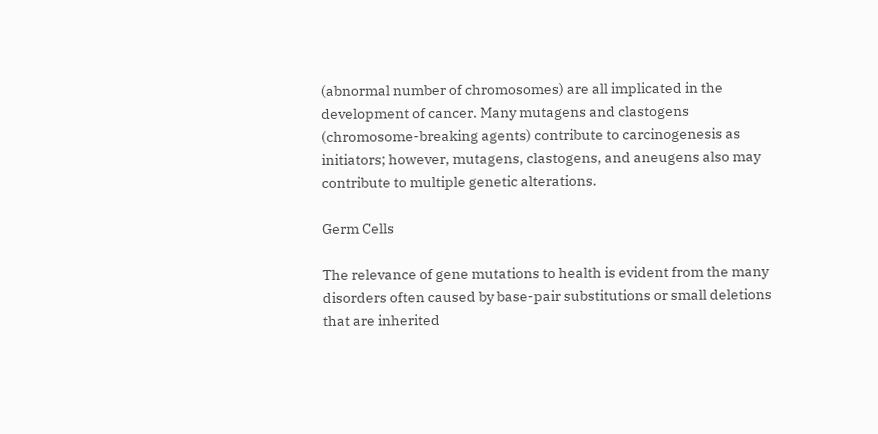(abnormal number of chromosomes) are all implicated in the development of cancer. Many mutagens and clastogens (chromosome-breaking agents) contribute to carcinogenesis as initiators; however, mutagens, clastogens, and aneugens also may contribute to multiple genetic alterations.

Germ Cells

The relevance of gene mutations to health is evident from the many disorders often caused by base-pair substitutions or small deletions that are inherited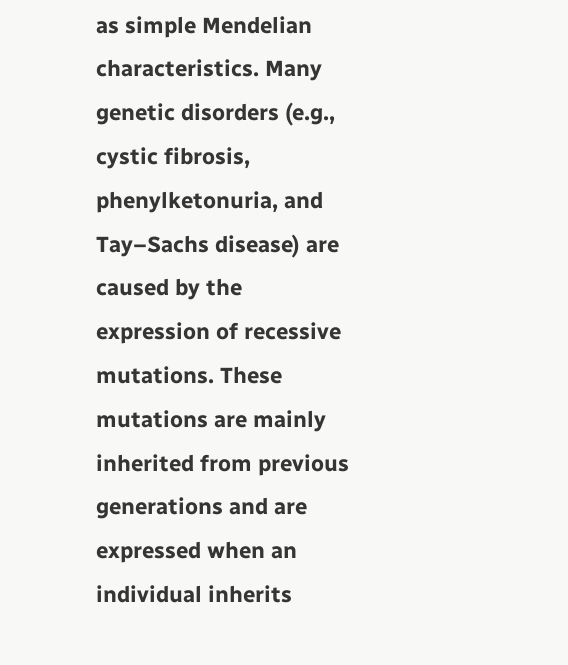as simple Mendelian characteristics. Many genetic disorders (e.g., cystic fibrosis, phenylketonuria, and Tay–Sachs disease) are caused by the expression of recessive mutations. These mutations are mainly inherited from previous generations and are expressed when an individual inherits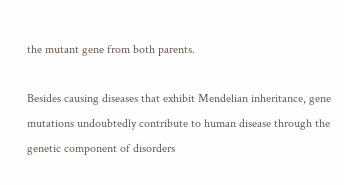the mutant gene from both parents.

Besides causing diseases that exhibit Mendelian inheritance, gene mutations undoubtedly contribute to human disease through the genetic component of disorders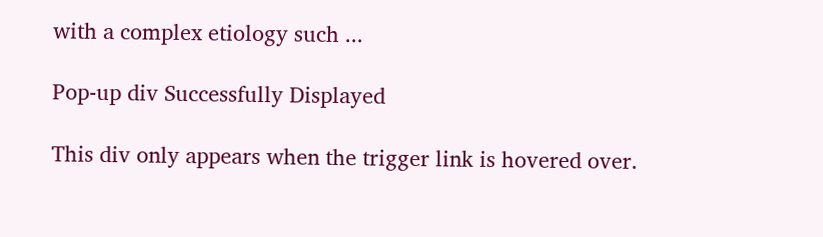with a complex etiology such ...

Pop-up div Successfully Displayed

This div only appears when the trigger link is hovered over.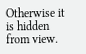Otherwise it is hidden from view.